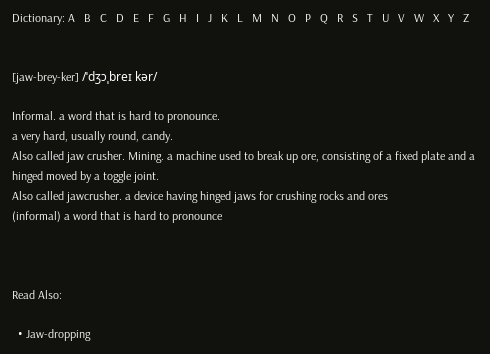Dictionary: A   B   C   D   E   F   G   H   I   J   K   L   M   N   O   P   Q   R   S   T   U   V   W   X   Y   Z


[jaw-brey-ker] /ˈdʒɔˌbreɪ kər/

Informal. a word that is hard to pronounce.
a very hard, usually round, candy.
Also called jaw crusher. Mining. a machine used to break up ore, consisting of a fixed plate and a hinged moved by a toggle joint.
Also called jawcrusher. a device having hinged jaws for crushing rocks and ores
(informal) a word that is hard to pronounce



Read Also:

  • Jaw-dropping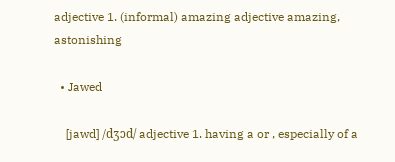adjective 1. (informal) amazing adjective amazing, astonishing

  • Jawed

    [jawd] /dʒɔd/ adjective 1. having a or , especially of a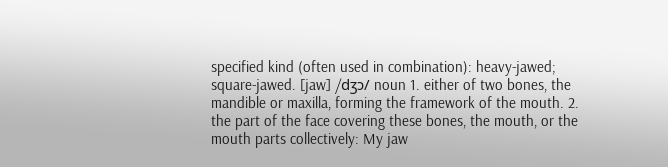specified kind (often used in combination): heavy-jawed; square-jawed. [jaw] /dʒɔ/ noun 1. either of two bones, the mandible or maxilla, forming the framework of the mouth. 2. the part of the face covering these bones, the mouth, or the mouth parts collectively: My jaw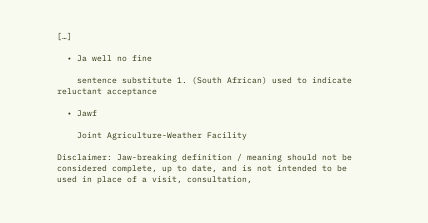[…]

  • Ja well no fine

    sentence substitute 1. (South African) used to indicate reluctant acceptance

  • Jawf

    Joint Agriculture-Weather Facility

Disclaimer: Jaw-breaking definition / meaning should not be considered complete, up to date, and is not intended to be used in place of a visit, consultation,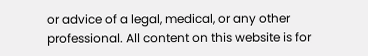or advice of a legal, medical, or any other professional. All content on this website is for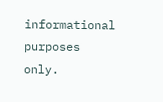informational purposes only.